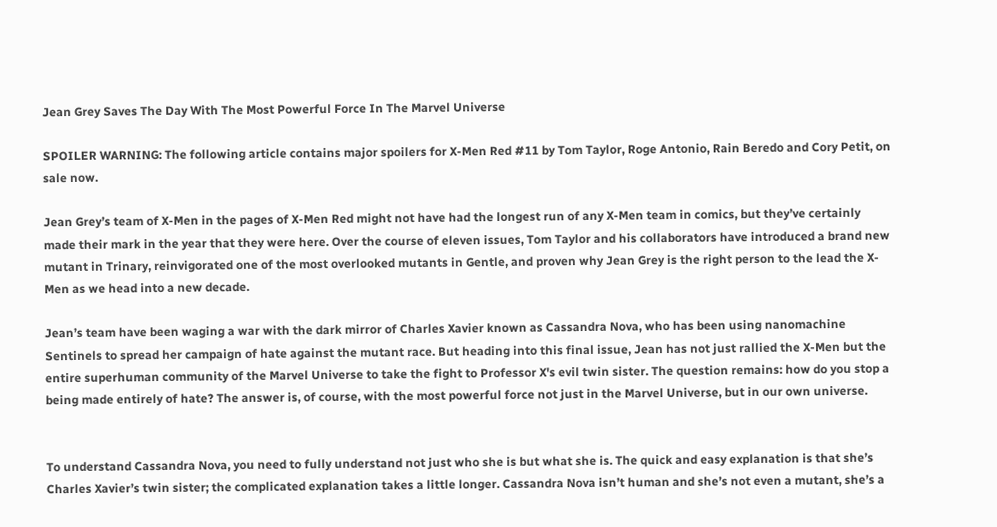Jean Grey Saves The Day With The Most Powerful Force In The Marvel Universe

SPOILER WARNING: The following article contains major spoilers for X-Men Red #11 by Tom Taylor, Roge Antonio, Rain Beredo and Cory Petit, on sale now.

Jean Grey’s team of X-Men in the pages of X-Men Red might not have had the longest run of any X-Men team in comics, but they’ve certainly made their mark in the year that they were here. Over the course of eleven issues, Tom Taylor and his collaborators have introduced a brand new mutant in Trinary, reinvigorated one of the most overlooked mutants in Gentle, and proven why Jean Grey is the right person to the lead the X-Men as we head into a new decade.

Jean’s team have been waging a war with the dark mirror of Charles Xavier known as Cassandra Nova, who has been using nanomachine Sentinels to spread her campaign of hate against the mutant race. But heading into this final issue, Jean has not just rallied the X-Men but the entire superhuman community of the Marvel Universe to take the fight to Professor X's evil twin sister. The question remains: how do you stop a being made entirely of hate? The answer is, of course, with the most powerful force not just in the Marvel Universe, but in our own universe.


To understand Cassandra Nova, you need to fully understand not just who she is but what she is. The quick and easy explanation is that she’s Charles Xavier’s twin sister; the complicated explanation takes a little longer. Cassandra Nova isn’t human and she’s not even a mutant, she’s a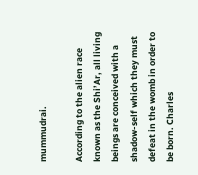mummudrai.

According to the alien race known as the Shi’Ar, all living beings are conceived with a shadow-self which they must defeat in the womb in order to be born. Charles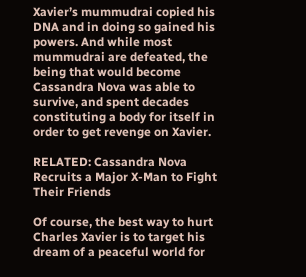Xavier’s mummudrai copied his DNA and in doing so gained his powers. And while most mummudrai are defeated, the being that would become Cassandra Nova was able to survive, and spent decades constituting a body for itself in order to get revenge on Xavier.

RELATED: Cassandra Nova Recruits a Major X-Man to Fight Their Friends

Of course, the best way to hurt Charles Xavier is to target his dream of a peaceful world for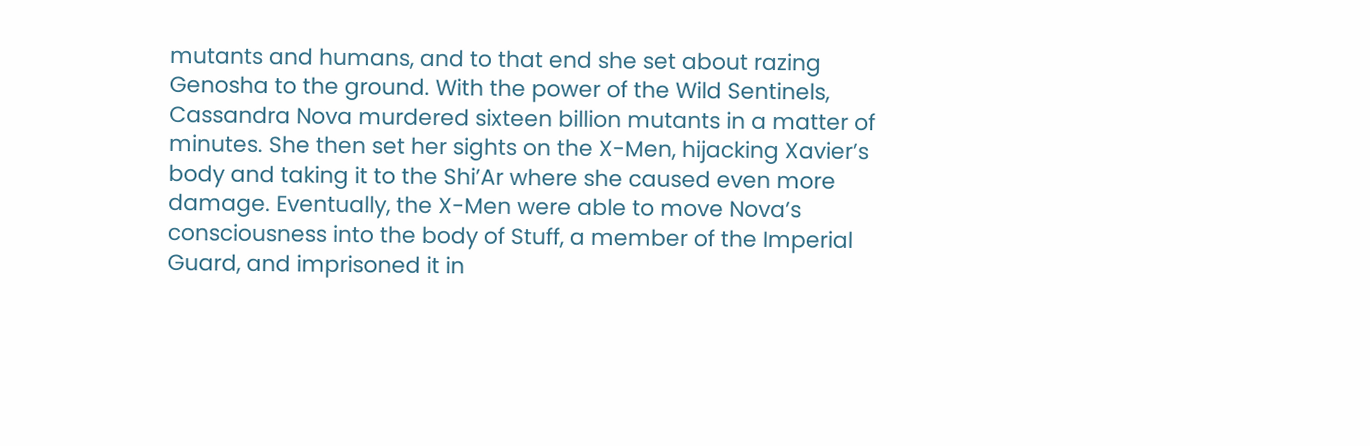mutants and humans, and to that end she set about razing Genosha to the ground. With the power of the Wild Sentinels, Cassandra Nova murdered sixteen billion mutants in a matter of minutes. She then set her sights on the X-Men, hijacking Xavier’s body and taking it to the Shi’Ar where she caused even more damage. Eventually, the X-Men were able to move Nova’s consciousness into the body of Stuff, a member of the Imperial Guard, and imprisoned it in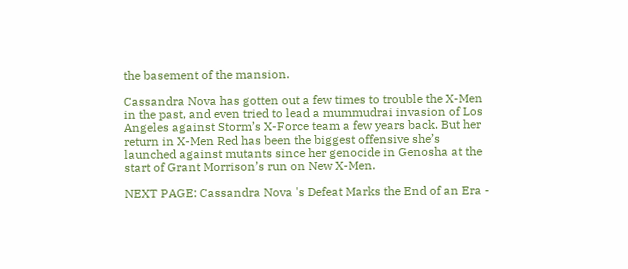the basement of the mansion.

Cassandra Nova has gotten out a few times to trouble the X-Men in the past, and even tried to lead a mummudrai invasion of Los Angeles against Storm’s X-Force team a few years back. But her return in X-Men Red has been the biggest offensive she’s launched against mutants since her genocide in Genosha at the start of Grant Morrison’s run on New X-Men.

NEXT PAGE: Cassandra Nova 's Defeat Marks the End of an Era -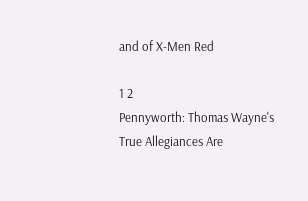and of X-Men Red

1 2
Pennyworth: Thomas Wayne's True Allegiances Are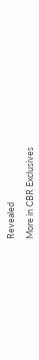Revealed

More in CBR Exclusives